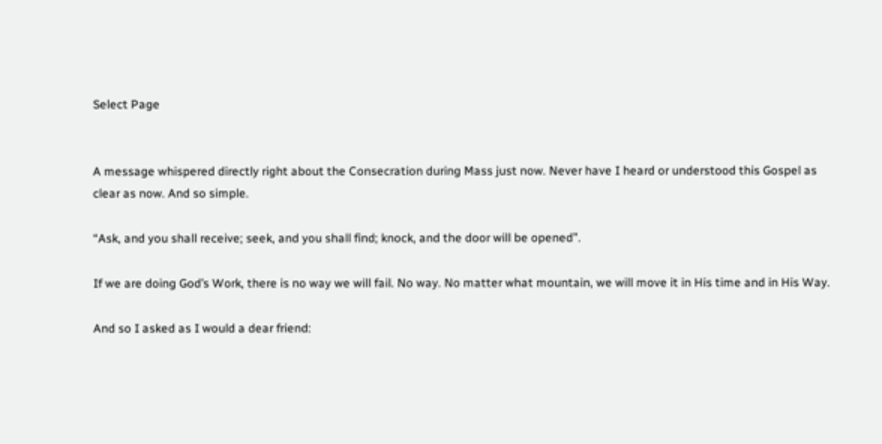Select Page


A message whispered directly right about the Consecration during Mass just now. Never have I heard or understood this Gospel as clear as now. And so simple.

“Ask, and you shall receive; seek, and you shall find; knock, and the door will be opened”.

If we are doing God’s Work, there is no way we will fail. No way. No matter what mountain, we will move it in His time and in His Way.

And so I asked as I would a dear friend: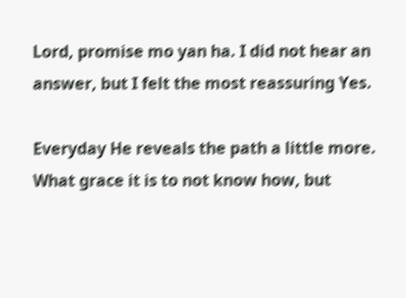Lord, promise mo yan ha. I did not hear an answer, but I felt the most reassuring Yes.

Everyday He reveals the path a little more. What grace it is to not know how, but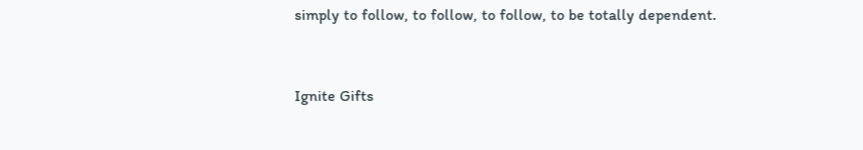simply to follow, to follow, to follow, to be totally dependent.


Ignite Gifts